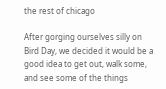the rest of chicago

After gorging ourselves silly on Bird Day, we decided it would be a good idea to get out, walk some, and see some of the things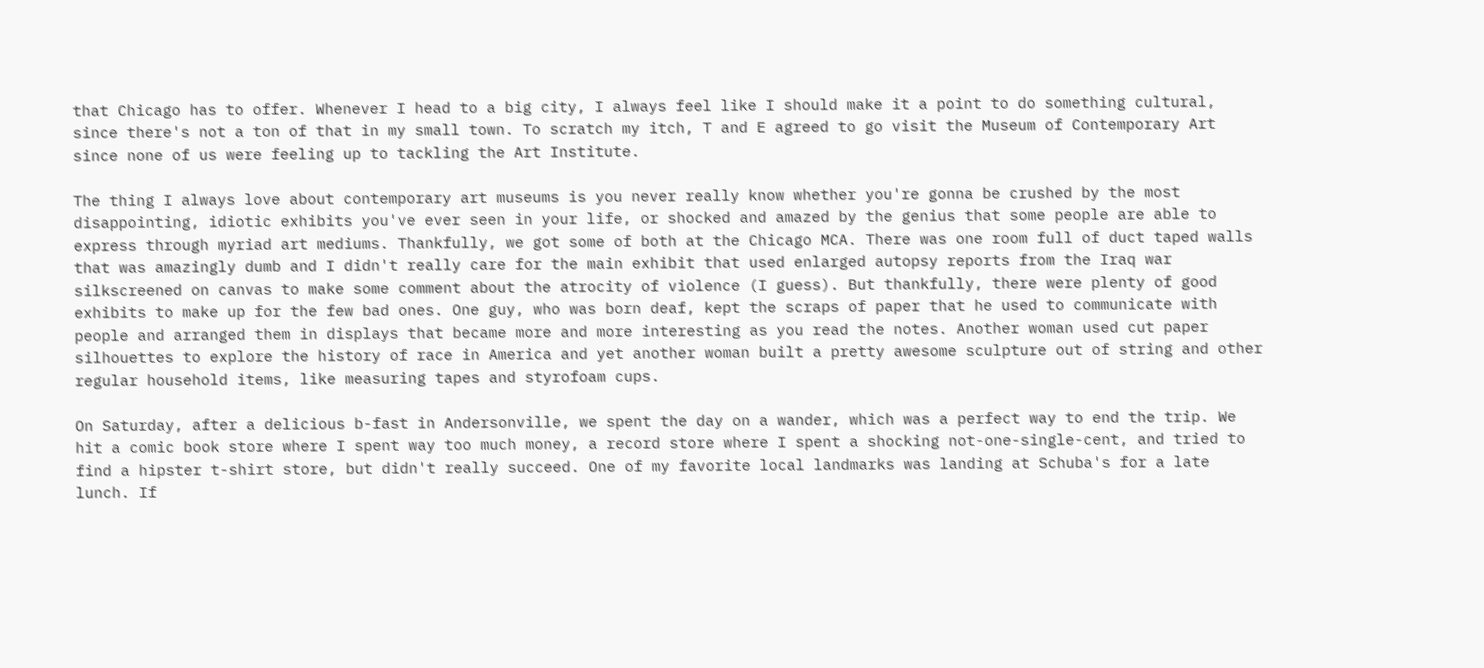that Chicago has to offer. Whenever I head to a big city, I always feel like I should make it a point to do something cultural, since there's not a ton of that in my small town. To scratch my itch, T and E agreed to go visit the Museum of Contemporary Art since none of us were feeling up to tackling the Art Institute.

The thing I always love about contemporary art museums is you never really know whether you're gonna be crushed by the most disappointing, idiotic exhibits you've ever seen in your life, or shocked and amazed by the genius that some people are able to express through myriad art mediums. Thankfully, we got some of both at the Chicago MCA. There was one room full of duct taped walls that was amazingly dumb and I didn't really care for the main exhibit that used enlarged autopsy reports from the Iraq war silkscreened on canvas to make some comment about the atrocity of violence (I guess). But thankfully, there were plenty of good exhibits to make up for the few bad ones. One guy, who was born deaf, kept the scraps of paper that he used to communicate with people and arranged them in displays that became more and more interesting as you read the notes. Another woman used cut paper silhouettes to explore the history of race in America and yet another woman built a pretty awesome sculpture out of string and other regular household items, like measuring tapes and styrofoam cups.

On Saturday, after a delicious b-fast in Andersonville, we spent the day on a wander, which was a perfect way to end the trip. We hit a comic book store where I spent way too much money, a record store where I spent a shocking not-one-single-cent, and tried to find a hipster t-shirt store, but didn't really succeed. One of my favorite local landmarks was landing at Schuba's for a late lunch. If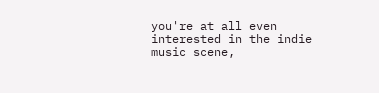you're at all even interested in the indie music scene,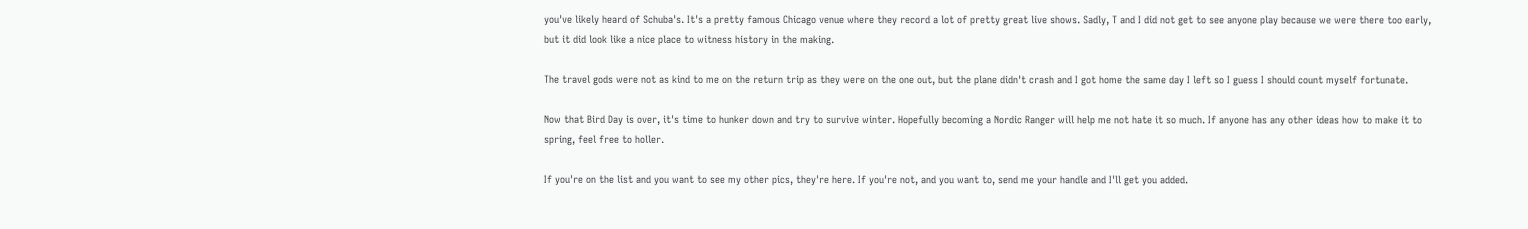you've likely heard of Schuba's. It's a pretty famous Chicago venue where they record a lot of pretty great live shows. Sadly, T and I did not get to see anyone play because we were there too early, but it did look like a nice place to witness history in the making.

The travel gods were not as kind to me on the return trip as they were on the one out, but the plane didn't crash and I got home the same day I left so I guess I should count myself fortunate.

Now that Bird Day is over, it's time to hunker down and try to survive winter. Hopefully becoming a Nordic Ranger will help me not hate it so much. If anyone has any other ideas how to make it to spring, feel free to holler.

If you're on the list and you want to see my other pics, they're here. If you're not, and you want to, send me your handle and I'll get you added.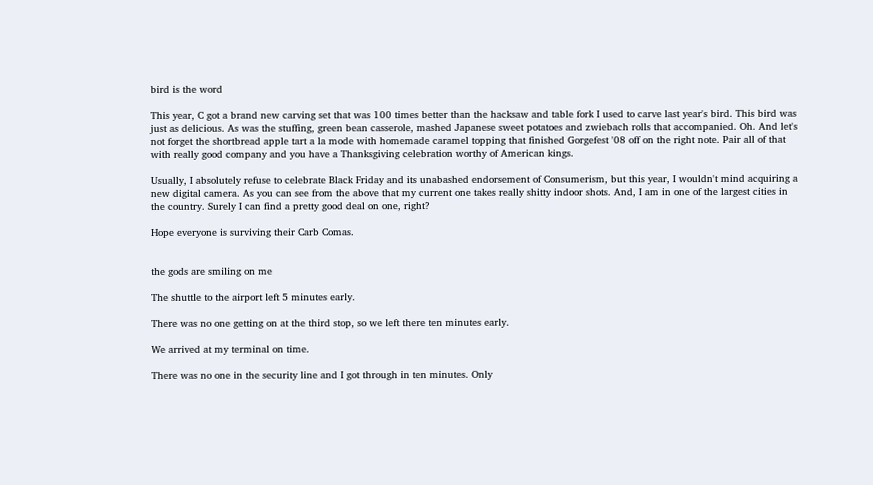bird is the word

This year, C got a brand new carving set that was 100 times better than the hacksaw and table fork I used to carve last year's bird. This bird was just as delicious. As was the stuffing, green bean casserole, mashed Japanese sweet potatoes and zwiebach rolls that accompanied. Oh. And let's not forget the shortbread apple tart a la mode with homemade caramel topping that finished Gorgefest '08 off on the right note. Pair all of that with really good company and you have a Thanksgiving celebration worthy of American kings.

Usually, I absolutely refuse to celebrate Black Friday and its unabashed endorsement of Consumerism, but this year, I wouldn't mind acquiring a new digital camera. As you can see from the above that my current one takes really shitty indoor shots. And, I am in one of the largest cities in the country. Surely I can find a pretty good deal on one, right?

Hope everyone is surviving their Carb Comas.


the gods are smiling on me

The shuttle to the airport left 5 minutes early.

There was no one getting on at the third stop, so we left there ten minutes early.

We arrived at my terminal on time.

There was no one in the security line and I got through in ten minutes. Only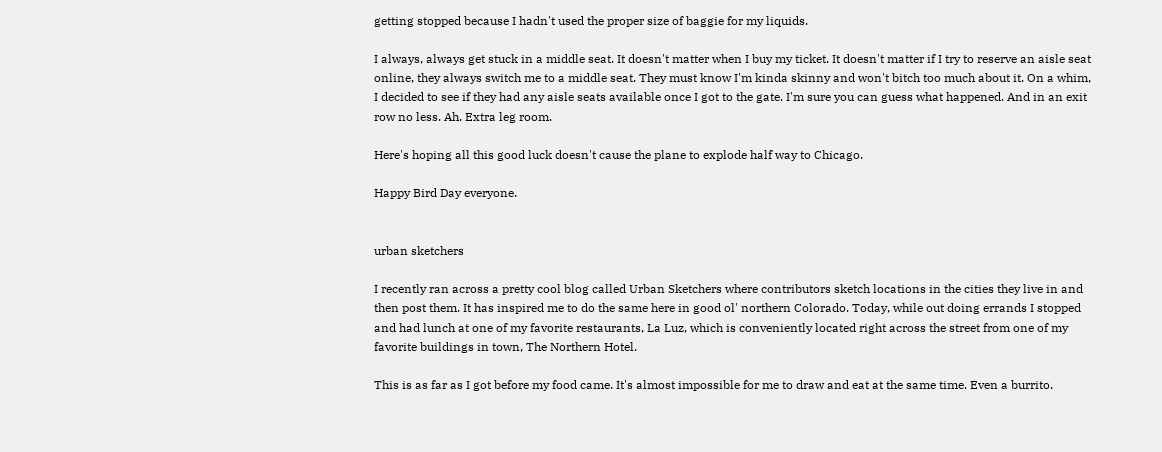getting stopped because I hadn't used the proper size of baggie for my liquids.

I always, always get stuck in a middle seat. It doesn't matter when I buy my ticket. It doesn't matter if I try to reserve an aisle seat online, they always switch me to a middle seat. They must know I'm kinda skinny and won't bitch too much about it. On a whim, I decided to see if they had any aisle seats available once I got to the gate. I'm sure you can guess what happened. And in an exit row no less. Ah. Extra leg room.

Here's hoping all this good luck doesn't cause the plane to explode half way to Chicago.

Happy Bird Day everyone.


urban sketchers

I recently ran across a pretty cool blog called Urban Sketchers where contributors sketch locations in the cities they live in and then post them. It has inspired me to do the same here in good ol' northern Colorado. Today, while out doing errands I stopped and had lunch at one of my favorite restaurants, La Luz, which is conveniently located right across the street from one of my favorite buildings in town, The Northern Hotel.

This is as far as I got before my food came. It's almost impossible for me to draw and eat at the same time. Even a burrito.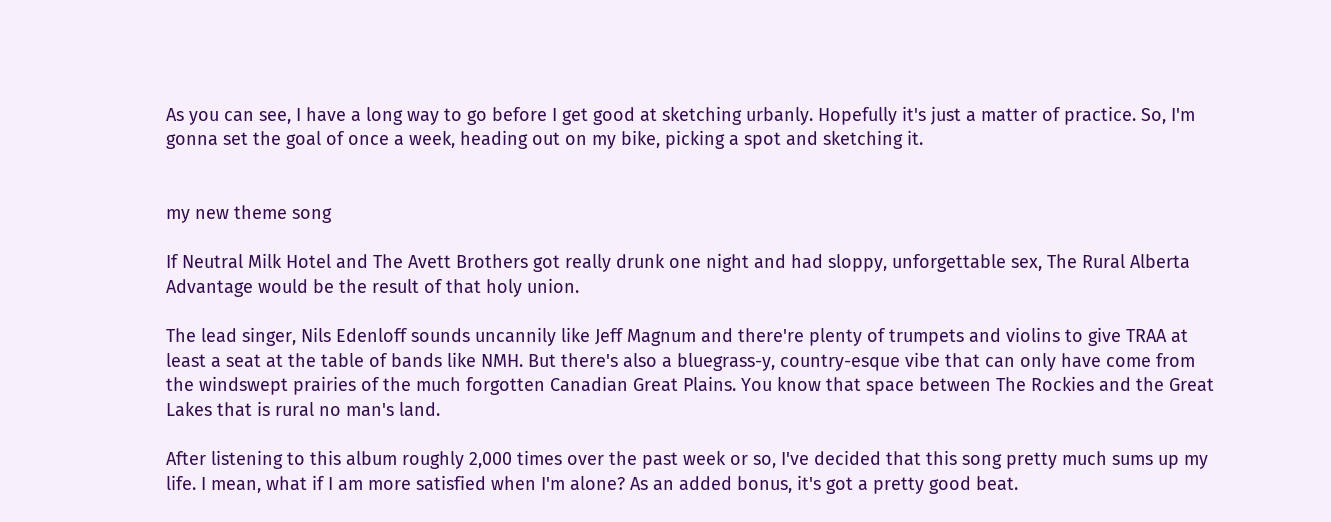As you can see, I have a long way to go before I get good at sketching urbanly. Hopefully it's just a matter of practice. So, I'm gonna set the goal of once a week, heading out on my bike, picking a spot and sketching it.


my new theme song

If Neutral Milk Hotel and The Avett Brothers got really drunk one night and had sloppy, unforgettable sex, The Rural Alberta Advantage would be the result of that holy union.

The lead singer, Nils Edenloff sounds uncannily like Jeff Magnum and there're plenty of trumpets and violins to give TRAA at least a seat at the table of bands like NMH. But there's also a bluegrass-y, country-esque vibe that can only have come from the windswept prairies of the much forgotten Canadian Great Plains. You know that space between The Rockies and the Great Lakes that is rural no man's land.

After listening to this album roughly 2,000 times over the past week or so, I've decided that this song pretty much sums up my life. I mean, what if I am more satisfied when I'm alone? As an added bonus, it's got a pretty good beat.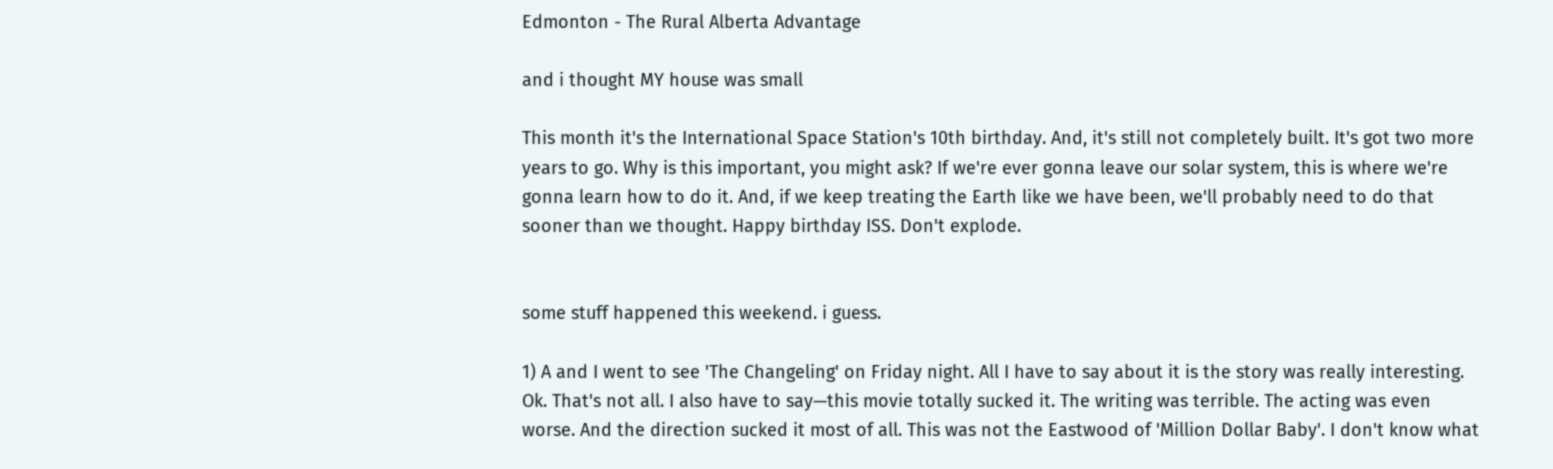Edmonton - The Rural Alberta Advantage

and i thought MY house was small

This month it's the International Space Station's 10th birthday. And, it's still not completely built. It's got two more years to go. Why is this important, you might ask? If we're ever gonna leave our solar system, this is where we're gonna learn how to do it. And, if we keep treating the Earth like we have been, we'll probably need to do that sooner than we thought. Happy birthday ISS. Don't explode.


some stuff happened this weekend. i guess.

1) A and I went to see 'The Changeling' on Friday night. All I have to say about it is the story was really interesting. Ok. That's not all. I also have to say—this movie totally sucked it. The writing was terrible. The acting was even worse. And the direction sucked it most of all. This was not the Eastwood of 'Million Dollar Baby'. I don't know what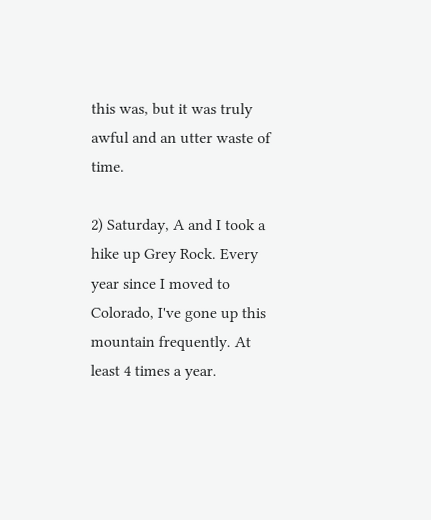this was, but it was truly awful and an utter waste of time.

2) Saturday, A and I took a hike up Grey Rock. Every year since I moved to Colorado, I've gone up this mountain frequently. At least 4 times a year.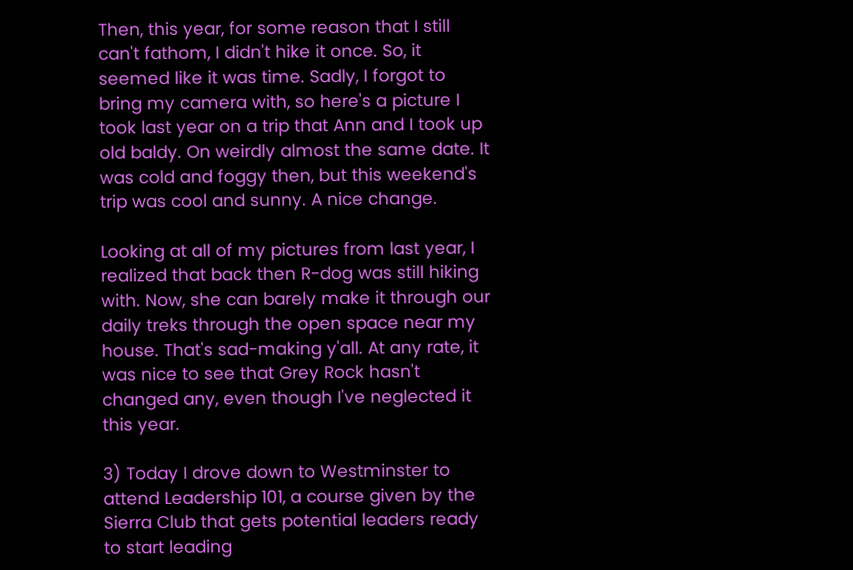Then, this year, for some reason that I still can't fathom, I didn't hike it once. So, it seemed like it was time. Sadly, I forgot to bring my camera with, so here's a picture I took last year on a trip that Ann and I took up old baldy. On weirdly almost the same date. It was cold and foggy then, but this weekend's trip was cool and sunny. A nice change.

Looking at all of my pictures from last year, I realized that back then R-dog was still hiking with. Now, she can barely make it through our daily treks through the open space near my house. That's sad-making y'all. At any rate, it was nice to see that Grey Rock hasn't changed any, even though I've neglected it this year.

3) Today I drove down to Westminster to attend Leadership 101, a course given by the Sierra Club that gets potential leaders ready to start leading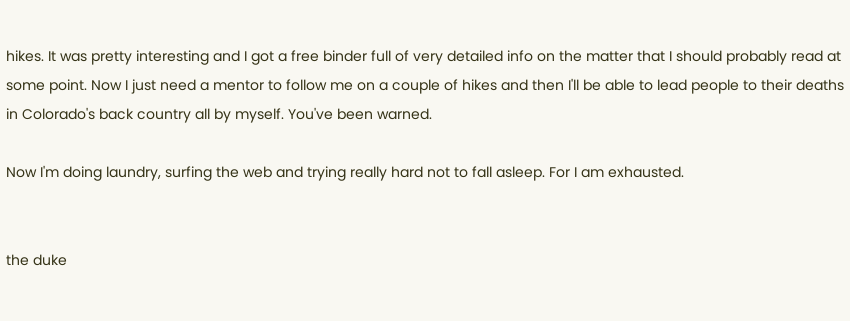hikes. It was pretty interesting and I got a free binder full of very detailed info on the matter that I should probably read at some point. Now I just need a mentor to follow me on a couple of hikes and then I'll be able to lead people to their deaths in Colorado's back country all by myself. You've been warned.

Now I'm doing laundry, surfing the web and trying really hard not to fall asleep. For I am exhausted.


the duke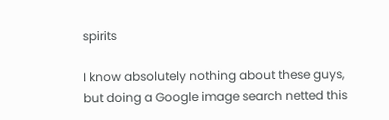spirits

I know absolutely nothing about these guys, but doing a Google image search netted this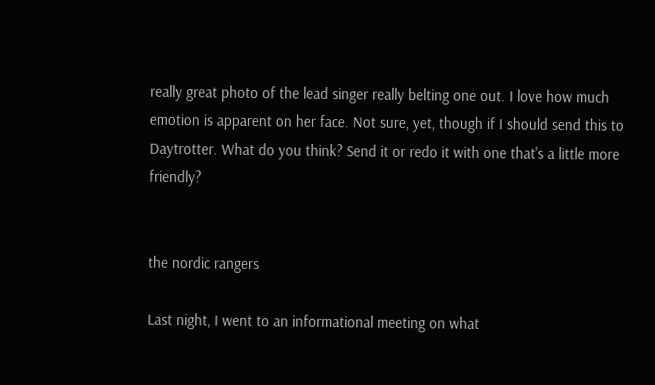really great photo of the lead singer really belting one out. I love how much emotion is apparent on her face. Not sure, yet, though if I should send this to Daytrotter. What do you think? Send it or redo it with one that's a little more friendly?


the nordic rangers

Last night, I went to an informational meeting on what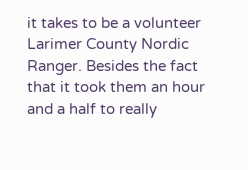it takes to be a volunteer Larimer County Nordic Ranger. Besides the fact that it took them an hour and a half to really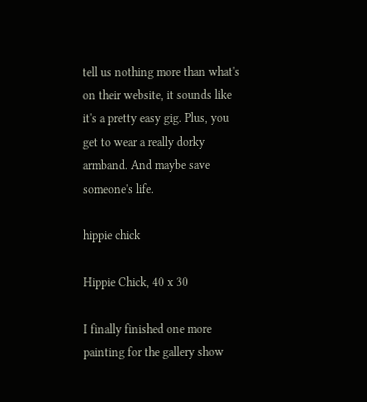tell us nothing more than what's on their website, it sounds like it's a pretty easy gig. Plus, you get to wear a really dorky armband. And maybe save someone's life.

hippie chick

Hippie Chick, 40 x 30

I finally finished one more painting for the gallery show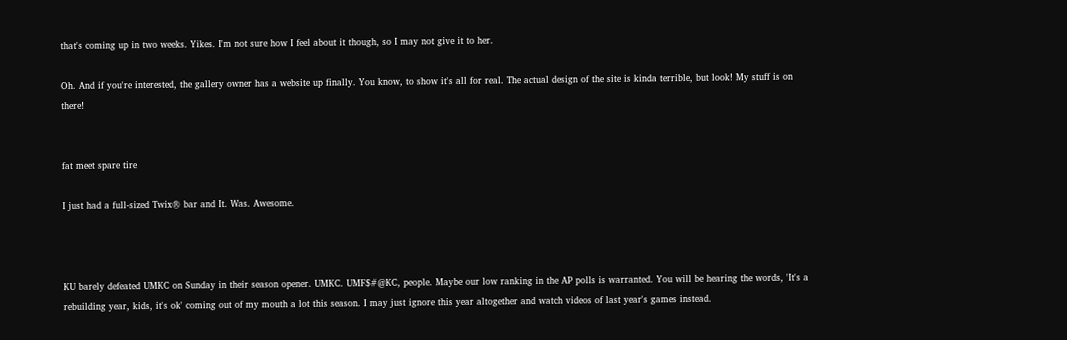that's coming up in two weeks. Yikes. I'm not sure how I feel about it though, so I may not give it to her.

Oh. And if you're interested, the gallery owner has a website up finally. You know, to show it's all for real. The actual design of the site is kinda terrible, but look! My stuff is on there!


fat meet spare tire

I just had a full-sized Twix® bar and It. Was. Awesome.



KU barely defeated UMKC on Sunday in their season opener. UMKC. UMF$#@KC, people. Maybe our low ranking in the AP polls is warranted. You will be hearing the words, 'It's a rebuilding year, kids, it's ok' coming out of my mouth a lot this season. I may just ignore this year altogether and watch videos of last year's games instead.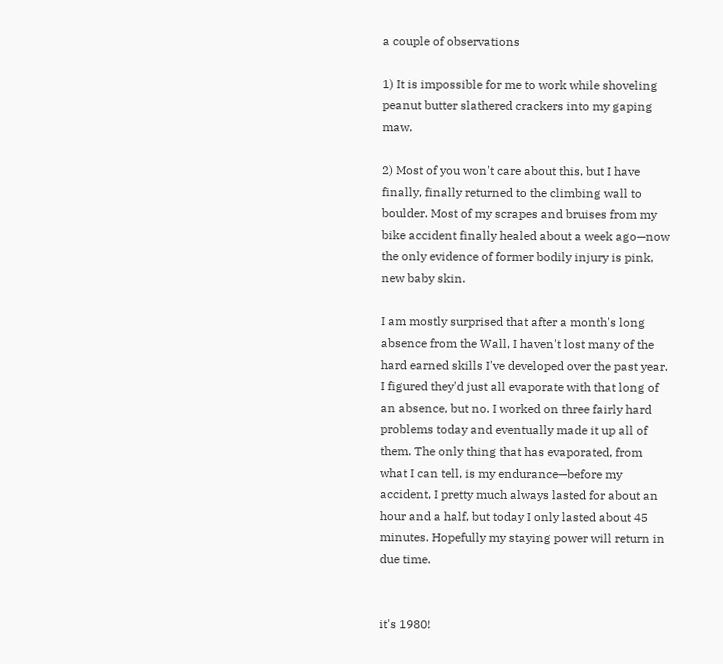a couple of observations

1) It is impossible for me to work while shoveling peanut butter slathered crackers into my gaping maw.

2) Most of you won't care about this, but I have finally, finally returned to the climbing wall to boulder. Most of my scrapes and bruises from my bike accident finally healed about a week ago—now the only evidence of former bodily injury is pink, new baby skin.

I am mostly surprised that after a month's long absence from the Wall, I haven't lost many of the hard earned skills I've developed over the past year. I figured they'd just all evaporate with that long of an absence, but no. I worked on three fairly hard problems today and eventually made it up all of them. The only thing that has evaporated, from what I can tell, is my endurance—before my accident, I pretty much always lasted for about an hour and a half, but today I only lasted about 45 minutes. Hopefully my staying power will return in due time.


it's 1980!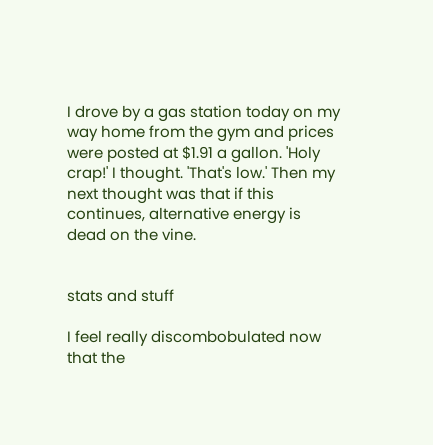I drove by a gas station today on my way home from the gym and prices were posted at $1.91 a gallon. 'Holy crap!' I thought. 'That's low.' Then my next thought was that if this continues, alternative energy is dead on the vine.


stats and stuff

I feel really discombobulated now that the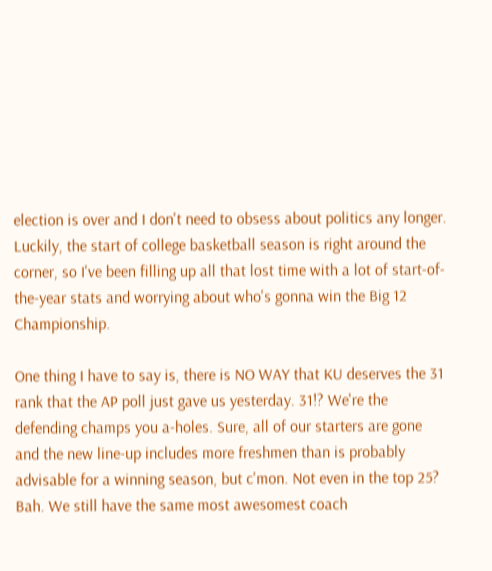election is over and I don't need to obsess about politics any longer. Luckily, the start of college basketball season is right around the corner, so I've been filling up all that lost time with a lot of start-of-the-year stats and worrying about who's gonna win the Big 12 Championship.

One thing I have to say is, there is NO WAY that KU deserves the 31 rank that the AP poll just gave us yesterday. 31!? We're the defending champs you a-holes. Sure, all of our starters are gone and the new line-up includes more freshmen than is probably advisable for a winning season, but c'mon. Not even in the top 25? Bah. We still have the same most awesomest coach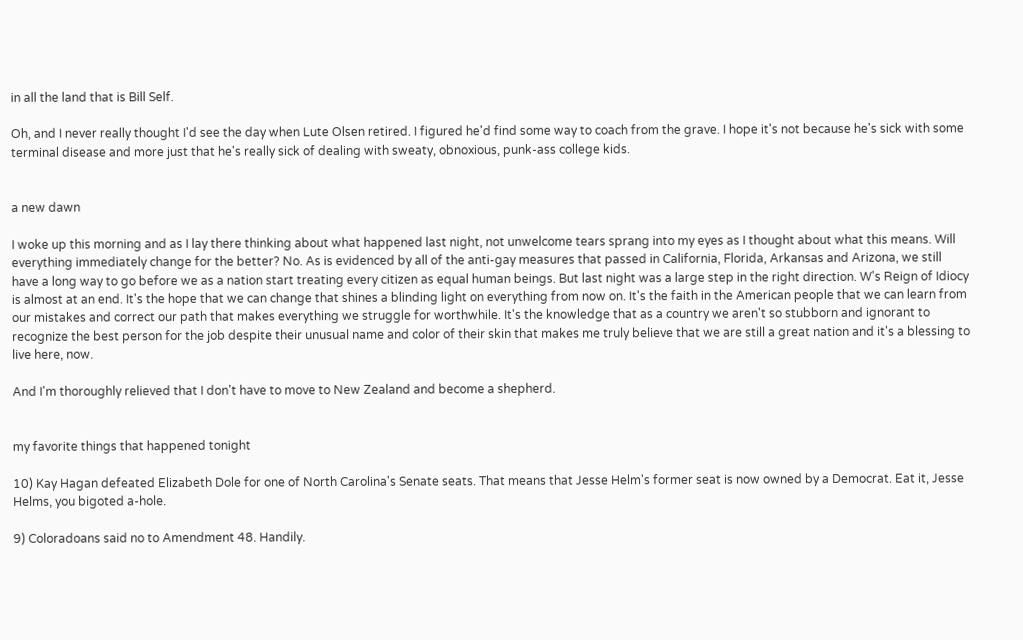in all the land that is Bill Self.

Oh, and I never really thought I'd see the day when Lute Olsen retired. I figured he'd find some way to coach from the grave. I hope it's not because he's sick with some terminal disease and more just that he's really sick of dealing with sweaty, obnoxious, punk-ass college kids.


a new dawn

I woke up this morning and as I lay there thinking about what happened last night, not unwelcome tears sprang into my eyes as I thought about what this means. Will everything immediately change for the better? No. As is evidenced by all of the anti-gay measures that passed in California, Florida, Arkansas and Arizona, we still have a long way to go before we as a nation start treating every citizen as equal human beings. But last night was a large step in the right direction. W's Reign of Idiocy is almost at an end. It's the hope that we can change that shines a blinding light on everything from now on. It's the faith in the American people that we can learn from our mistakes and correct our path that makes everything we struggle for worthwhile. It's the knowledge that as a country we aren't so stubborn and ignorant to recognize the best person for the job despite their unusual name and color of their skin that makes me truly believe that we are still a great nation and it's a blessing to live here, now.

And I'm thoroughly relieved that I don't have to move to New Zealand and become a shepherd.


my favorite things that happened tonight

10) Kay Hagan defeated Elizabeth Dole for one of North Carolina's Senate seats. That means that Jesse Helm's former seat is now owned by a Democrat. Eat it, Jesse Helms, you bigoted a-hole.

9) Coloradoans said no to Amendment 48. Handily.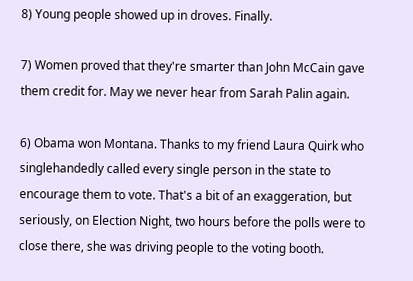8) Young people showed up in droves. Finally.

7) Women proved that they're smarter than John McCain gave them credit for. May we never hear from Sarah Palin again.

6) Obama won Montana. Thanks to my friend Laura Quirk who singlehandedly called every single person in the state to encourage them to vote. That's a bit of an exaggeration, but seriously, on Election Night, two hours before the polls were to close there, she was driving people to the voting booth.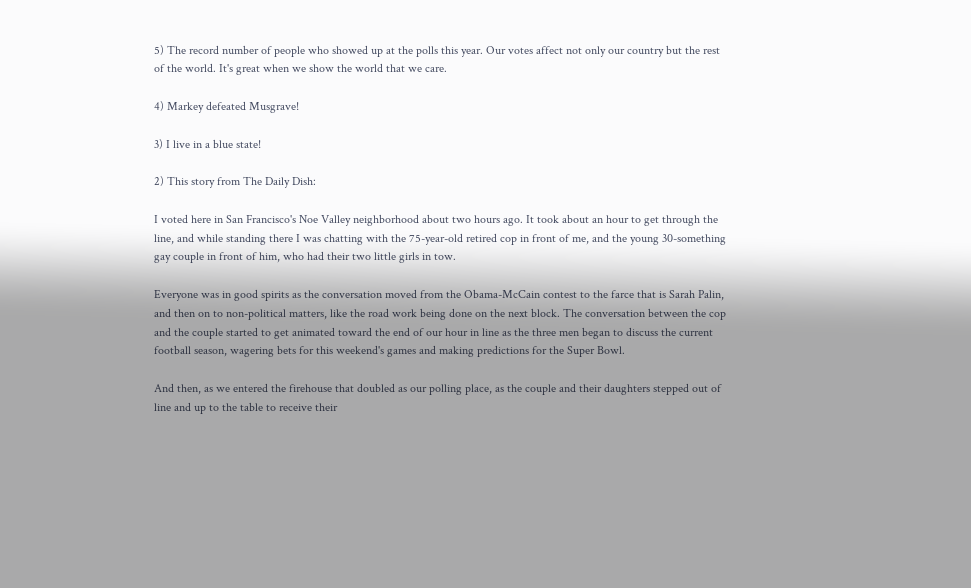5) The record number of people who showed up at the polls this year. Our votes affect not only our country but the rest of the world. It's great when we show the world that we care.

4) Markey defeated Musgrave!

3) I live in a blue state!

2) This story from The Daily Dish:

I voted here in San Francisco's Noe Valley neighborhood about two hours ago. It took about an hour to get through the line, and while standing there I was chatting with the 75-year-old retired cop in front of me, and the young 30-something gay couple in front of him, who had their two little girls in tow.

Everyone was in good spirits as the conversation moved from the Obama-McCain contest to the farce that is Sarah Palin, and then on to non-political matters, like the road work being done on the next block. The conversation between the cop and the couple started to get animated toward the end of our hour in line as the three men began to discuss the current football season, wagering bets for this weekend's games and making predictions for the Super Bowl.

And then, as we entered the firehouse that doubled as our polling place, as the couple and their daughters stepped out of line and up to the table to receive their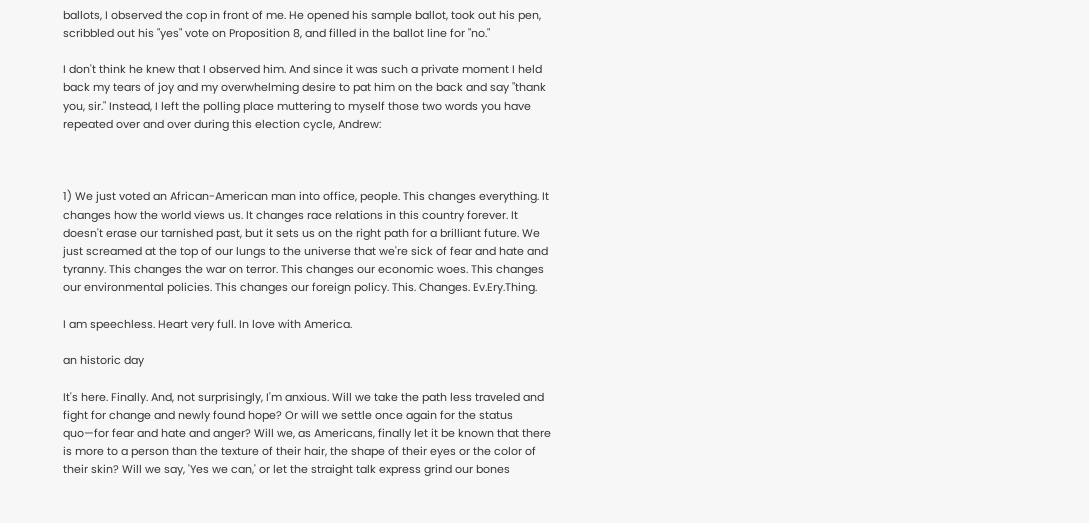ballots, I observed the cop in front of me. He opened his sample ballot, took out his pen, scribbled out his "yes" vote on Proposition 8, and filled in the ballot line for "no."

I don't think he knew that I observed him. And since it was such a private moment I held back my tears of joy and my overwhelming desire to pat him on the back and say "thank you, sir." Instead, I left the polling place muttering to myself those two words you have repeated over and over during this election cycle, Andrew:



1) We just voted an African-American man into office, people. This changes everything. It changes how the world views us. It changes race relations in this country forever. It doesn't erase our tarnished past, but it sets us on the right path for a brilliant future. We just screamed at the top of our lungs to the universe that we're sick of fear and hate and tyranny. This changes the war on terror. This changes our economic woes. This changes our environmental policies. This changes our foreign policy. This. Changes. Ev.Ery.Thing.

I am speechless. Heart very full. In love with America.

an historic day

It's here. Finally. And, not surprisingly, I'm anxious. Will we take the path less traveled and fight for change and newly found hope? Or will we settle once again for the status quo—for fear and hate and anger? Will we, as Americans, finally let it be known that there is more to a person than the texture of their hair, the shape of their eyes or the color of their skin? Will we say, 'Yes we can,' or let the straight talk express grind our bones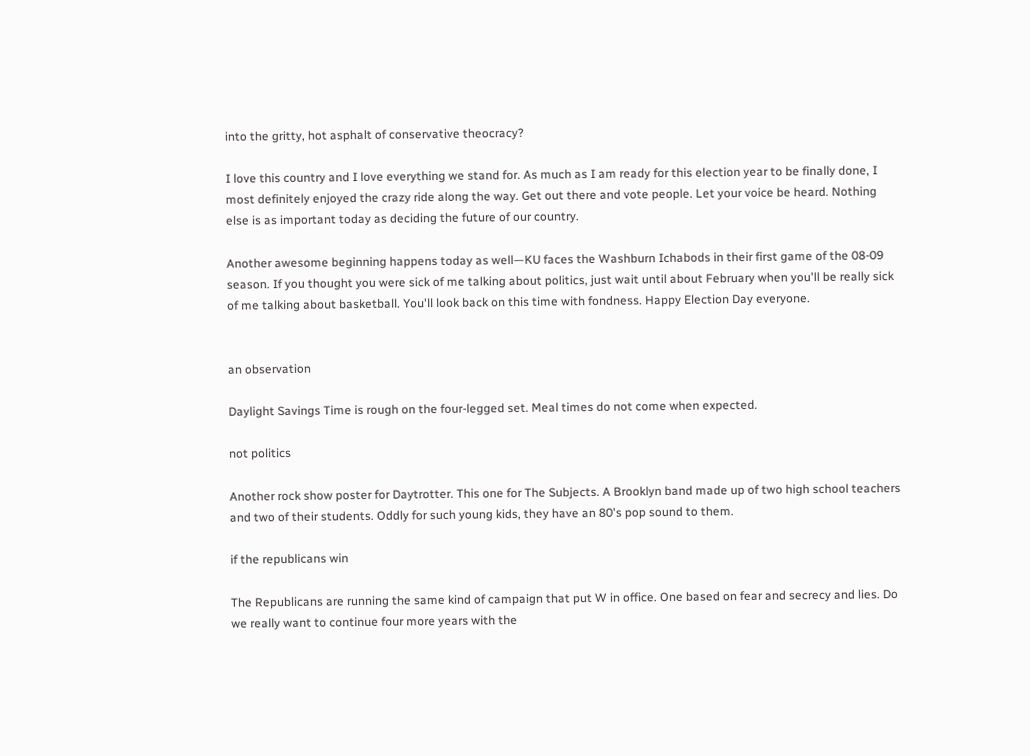into the gritty, hot asphalt of conservative theocracy?

I love this country and I love everything we stand for. As much as I am ready for this election year to be finally done, I most definitely enjoyed the crazy ride along the way. Get out there and vote people. Let your voice be heard. Nothing else is as important today as deciding the future of our country.

Another awesome beginning happens today as well—KU faces the Washburn Ichabods in their first game of the 08-09 season. If you thought you were sick of me talking about politics, just wait until about February when you'll be really sick of me talking about basketball. You'll look back on this time with fondness. Happy Election Day everyone.


an observation

Daylight Savings Time is rough on the four-legged set. Meal times do not come when expected.

not politics

Another rock show poster for Daytrotter. This one for The Subjects. A Brooklyn band made up of two high school teachers and two of their students. Oddly for such young kids, they have an 80's pop sound to them.

if the republicans win

The Republicans are running the same kind of campaign that put W in office. One based on fear and secrecy and lies. Do we really want to continue four more years with the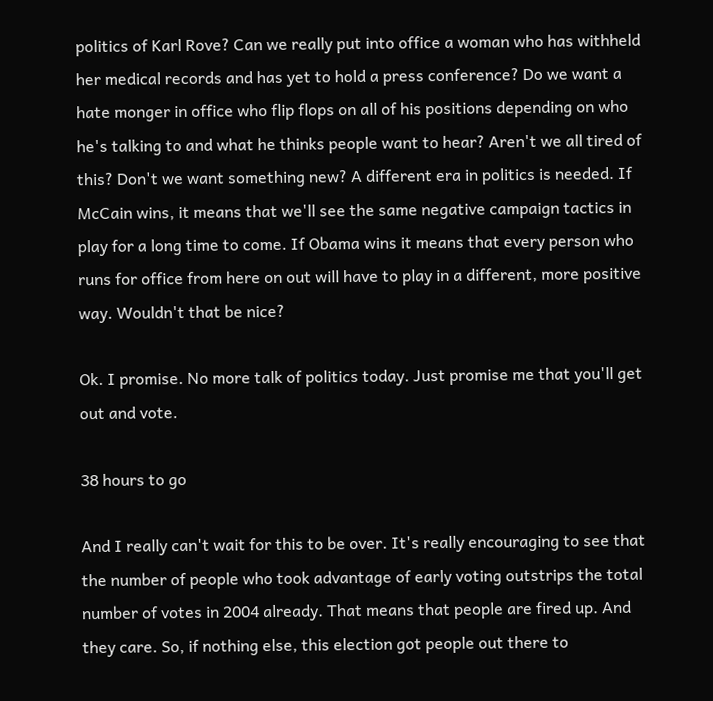politics of Karl Rove? Can we really put into office a woman who has withheld her medical records and has yet to hold a press conference? Do we want a hate monger in office who flip flops on all of his positions depending on who he's talking to and what he thinks people want to hear? Aren't we all tired of this? Don't we want something new? A different era in politics is needed. If McCain wins, it means that we'll see the same negative campaign tactics in play for a long time to come. If Obama wins it means that every person who runs for office from here on out will have to play in a different, more positive way. Wouldn't that be nice?

Ok. I promise. No more talk of politics today. Just promise me that you'll get out and vote.

38 hours to go

And I really can't wait for this to be over. It's really encouraging to see that the number of people who took advantage of early voting outstrips the total number of votes in 2004 already. That means that people are fired up. And they care. So, if nothing else, this election got people out there to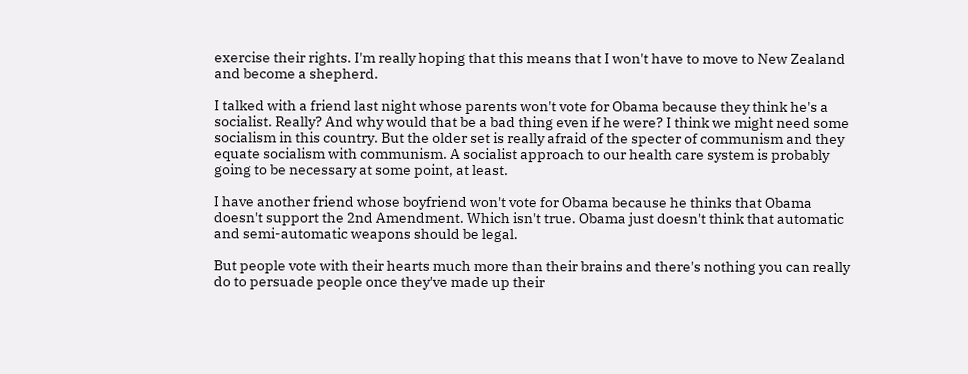exercise their rights. I'm really hoping that this means that I won't have to move to New Zealand and become a shepherd.

I talked with a friend last night whose parents won't vote for Obama because they think he's a socialist. Really? And why would that be a bad thing even if he were? I think we might need some socialism in this country. But the older set is really afraid of the specter of communism and they equate socialism with communism. A socialist approach to our health care system is probably going to be necessary at some point, at least.

I have another friend whose boyfriend won't vote for Obama because he thinks that Obama doesn't support the 2nd Amendment. Which isn't true. Obama just doesn't think that automatic and semi-automatic weapons should be legal.

But people vote with their hearts much more than their brains and there's nothing you can really do to persuade people once they've made up their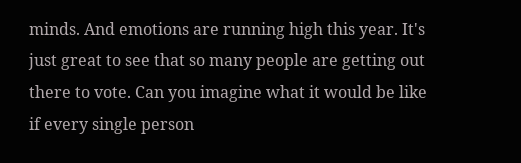minds. And emotions are running high this year. It's just great to see that so many people are getting out there to vote. Can you imagine what it would be like if every single person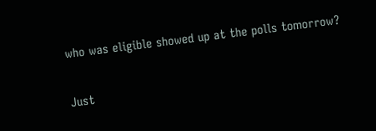who was eligible showed up at the polls tomorrow?

Just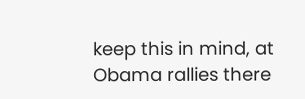keep this in mind, at Obama rallies there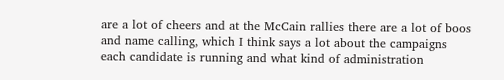are a lot of cheers and at the McCain rallies there are a lot of boos and name calling, which I think says a lot about the campaigns each candidate is running and what kind of administration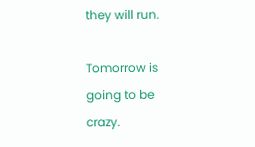they will run.

Tomorrow is going to be crazy.